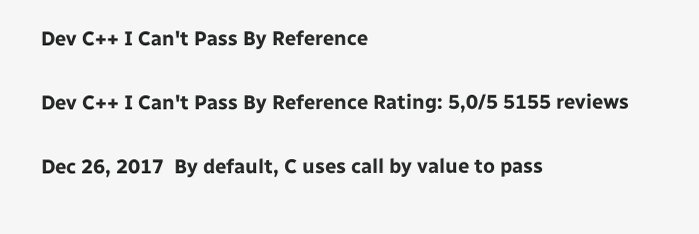Dev C++ I Can't Pass By Reference

Dev C++ I Can't Pass By Reference Rating: 5,0/5 5155 reviews

Dec 26, 2017  By default, C uses call by value to pass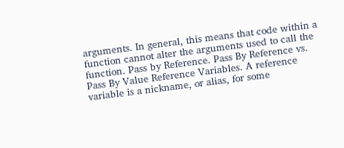arguments. In general, this means that code within a function cannot alter the arguments used to call the function. Pass by Reference. Pass By Reference vs. Pass By Value Reference Variables. A reference variable is a nickname, or alias, for some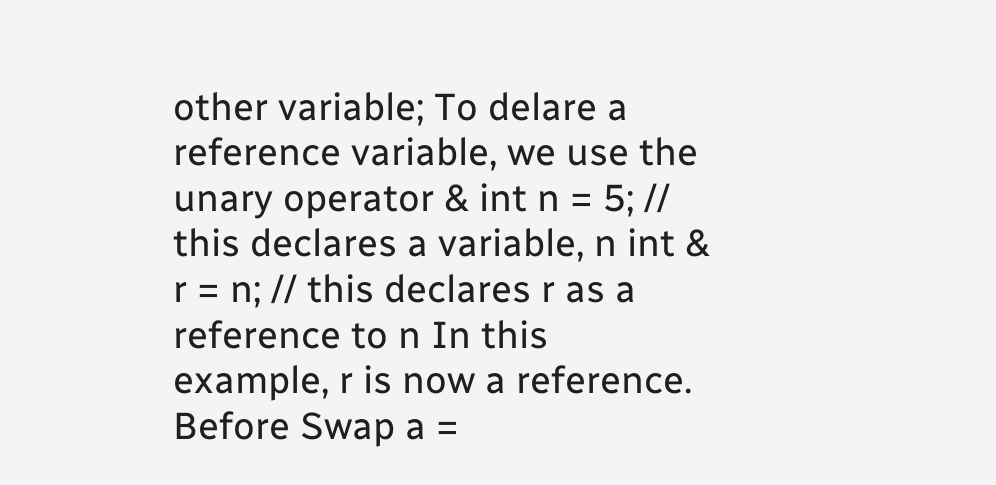other variable; To delare a reference variable, we use the unary operator & int n = 5; // this declares a variable, n int & r = n; // this declares r as a reference to n In this example, r is now a reference. Before Swap a =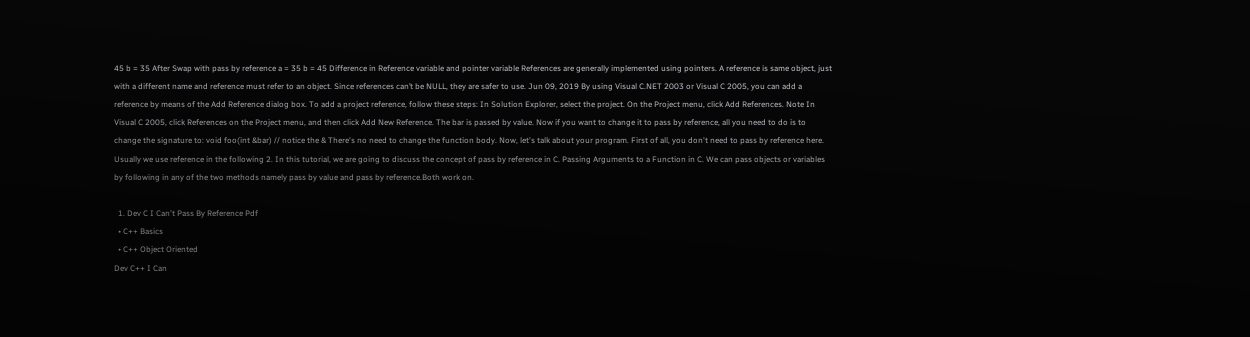45 b = 35 After Swap with pass by reference a = 35 b = 45 Difference in Reference variable and pointer variable References are generally implemented using pointers. A reference is same object, just with a different name and reference must refer to an object. Since references can’t be NULL, they are safer to use. Jun 09, 2019 By using Visual C.NET 2003 or Visual C 2005, you can add a reference by means of the Add Reference dialog box. To add a project reference, follow these steps: In Solution Explorer, select the project. On the Project menu, click Add References. Note In Visual C 2005, click References on the Project menu, and then click Add New Reference. The bar is passed by value. Now if you want to change it to pass by reference, all you need to do is to change the signature to: void foo(int &bar) // notice the & There's no need to change the function body. Now, let's talk about your program. First of all, you don't need to pass by reference here. Usually we use reference in the following 2. In this tutorial, we are going to discuss the concept of pass by reference in C. Passing Arguments to a Function in C. We can pass objects or variables by following in any of the two methods namely pass by value and pass by reference.Both work on.

  1. Dev C I Can't Pass By Reference Pdf
  • C++ Basics
  • C++ Object Oriented
Dev C++ I Can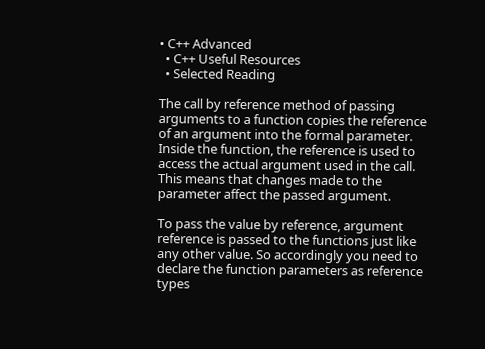• C++ Advanced
  • C++ Useful Resources
  • Selected Reading

The call by reference method of passing arguments to a function copies the reference of an argument into the formal parameter. Inside the function, the reference is used to access the actual argument used in the call. This means that changes made to the parameter affect the passed argument.

To pass the value by reference, argument reference is passed to the functions just like any other value. So accordingly you need to declare the function parameters as reference types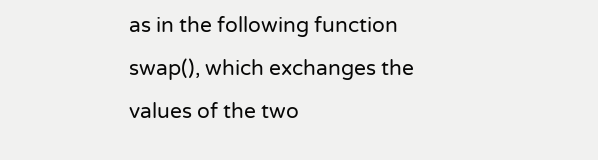as in the following function swap(), which exchanges the values of the two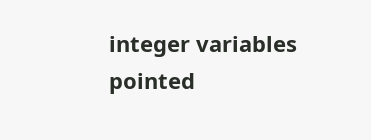integer variables pointed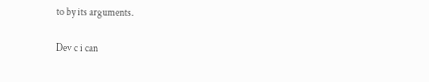to by its arguments.

Dev c i can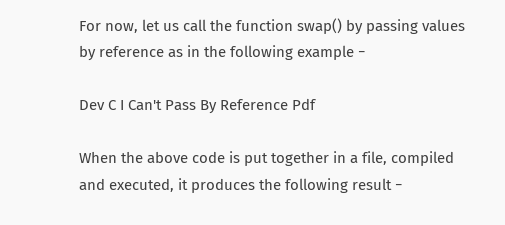For now, let us call the function swap() by passing values by reference as in the following example −

Dev C I Can't Pass By Reference Pdf

When the above code is put together in a file, compiled and executed, it produces the following result −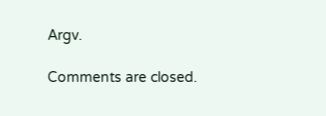Argv.

Comments are closed.